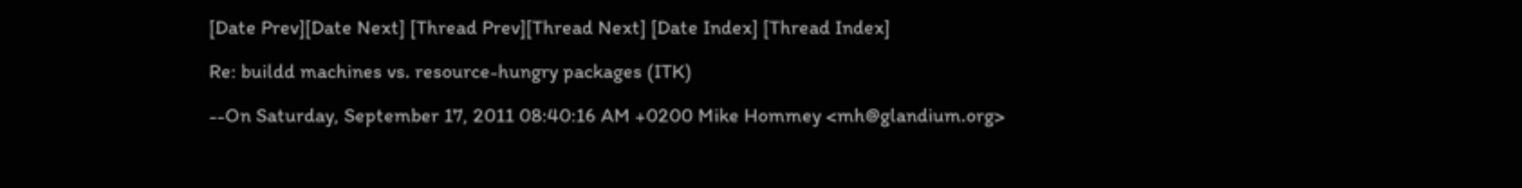[Date Prev][Date Next] [Thread Prev][Thread Next] [Date Index] [Thread Index]

Re: buildd machines vs. resource-hungry packages (ITK)

--On Saturday, September 17, 2011 08:40:16 AM +0200 Mike Hommey <mh@glandium.org>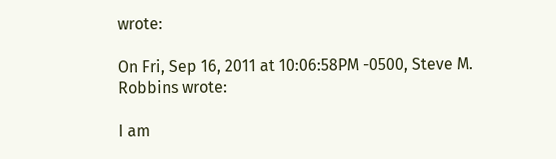wrote:

On Fri, Sep 16, 2011 at 10:06:58PM -0500, Steve M. Robbins wrote:

I am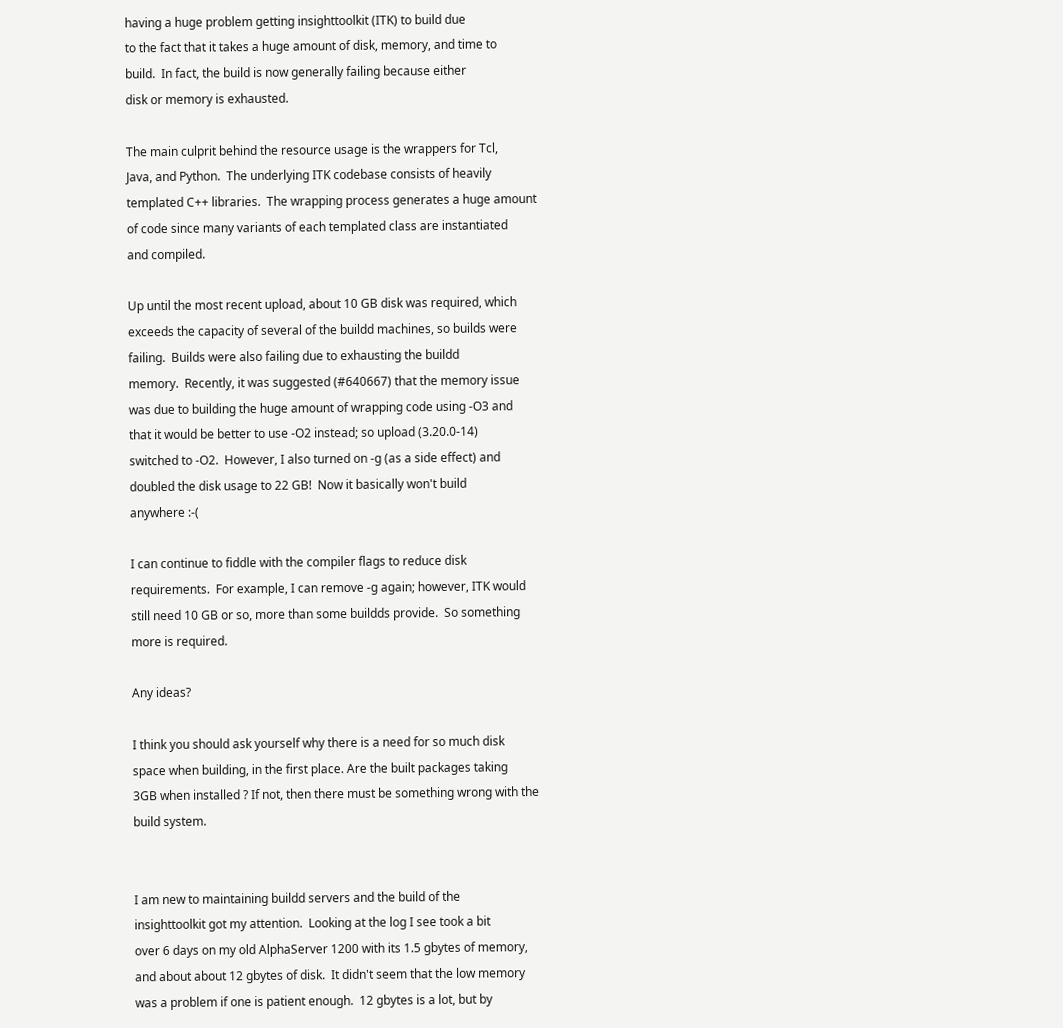having a huge problem getting insighttoolkit (ITK) to build due
to the fact that it takes a huge amount of disk, memory, and time to
build.  In fact, the build is now generally failing because either
disk or memory is exhausted.

The main culprit behind the resource usage is the wrappers for Tcl,
Java, and Python.  The underlying ITK codebase consists of heavily
templated C++ libraries.  The wrapping process generates a huge amount
of code since many variants of each templated class are instantiated
and compiled.

Up until the most recent upload, about 10 GB disk was required, which
exceeds the capacity of several of the buildd machines, so builds were
failing.  Builds were also failing due to exhausting the buildd
memory.  Recently, it was suggested (#640667) that the memory issue
was due to building the huge amount of wrapping code using -O3 and
that it would be better to use -O2 instead; so upload (3.20.0-14)
switched to -O2.  However, I also turned on -g (as a side effect) and
doubled the disk usage to 22 GB!  Now it basically won't build
anywhere :-(

I can continue to fiddle with the compiler flags to reduce disk
requirements.  For example, I can remove -g again; however, ITK would
still need 10 GB or so, more than some buildds provide.  So something
more is required.

Any ideas?

I think you should ask yourself why there is a need for so much disk
space when building, in the first place. Are the built packages taking
3GB when installed ? If not, then there must be something wrong with the
build system.


I am new to maintaining buildd servers and the build of the
insighttoolkit got my attention.  Looking at the log I see took a bit
over 6 days on my old AlphaServer 1200 with its 1.5 gbytes of memory,
and about about 12 gbytes of disk.  It didn't seem that the low memory
was a problem if one is patient enough.  12 gbytes is a lot, but by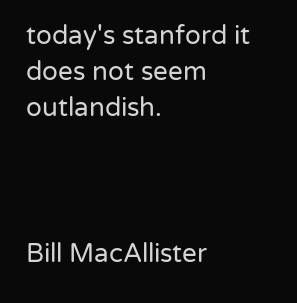today's stanford it does not seem outlandish.



Bill MacAllister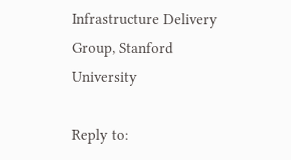Infrastructure Delivery Group, Stanford University

Reply to: